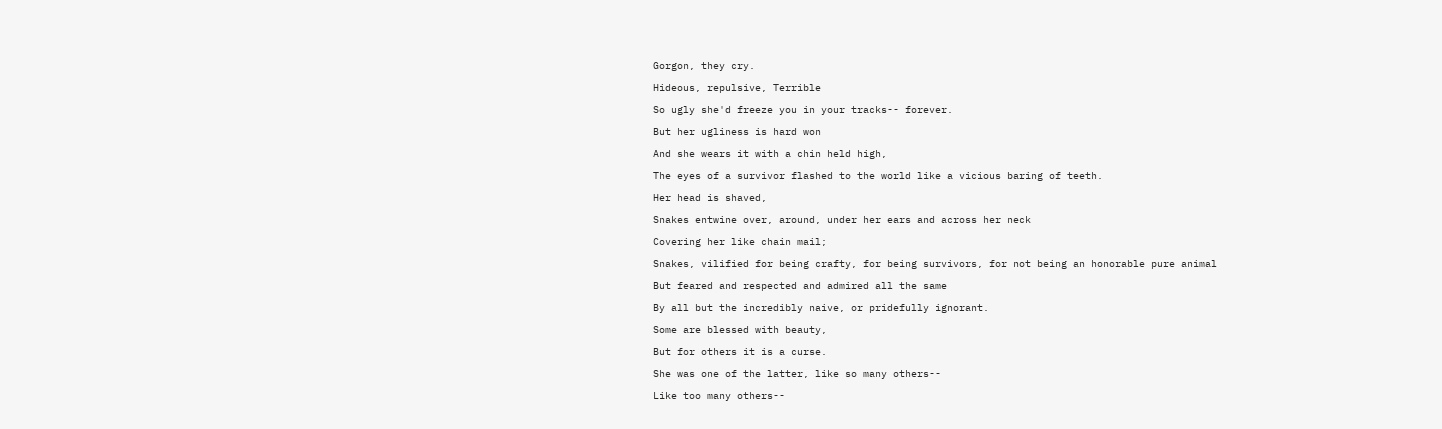Gorgon, they cry.

Hideous, repulsive, Terrible

So ugly she'd freeze you in your tracks-- forever.

But her ugliness is hard won

And she wears it with a chin held high,

The eyes of a survivor flashed to the world like a vicious baring of teeth.

Her head is shaved,

Snakes entwine over, around, under her ears and across her neck

Covering her like chain mail;

Snakes, vilified for being crafty, for being survivors, for not being an honorable pure animal

But feared and respected and admired all the same

By all but the incredibly naive, or pridefully ignorant.

Some are blessed with beauty,

But for others it is a curse.

She was one of the latter, like so many others--

Like too many others--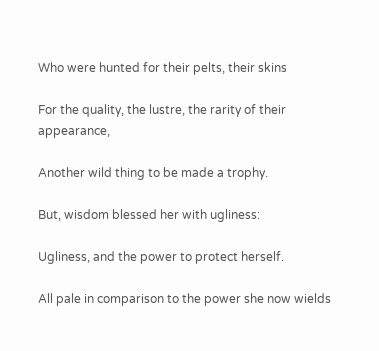Who were hunted for their pelts, their skins

For the quality, the lustre, the rarity of their appearance,

Another wild thing to be made a trophy.

But, wisdom blessed her with ugliness:

Ugliness, and the power to protect herself.

All pale in comparison to the power she now wields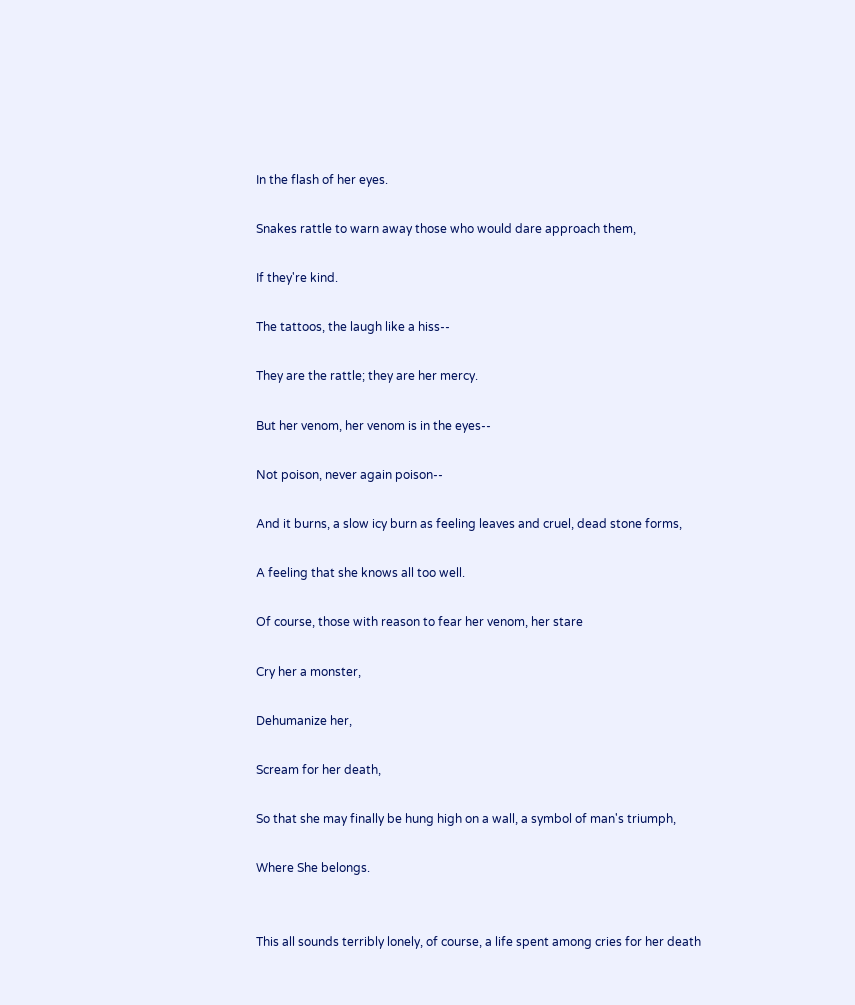In the flash of her eyes.

Snakes rattle to warn away those who would dare approach them,

If they're kind.

The tattoos, the laugh like a hiss--

They are the rattle; they are her mercy.

But her venom, her venom is in the eyes--

Not poison, never again poison--

And it burns, a slow icy burn as feeling leaves and cruel, dead stone forms,

A feeling that she knows all too well.

Of course, those with reason to fear her venom, her stare

Cry her a monster,

Dehumanize her,

Scream for her death,

So that she may finally be hung high on a wall, a symbol of man's triumph,

Where She belongs.


This all sounds terribly lonely, of course, a life spent among cries for her death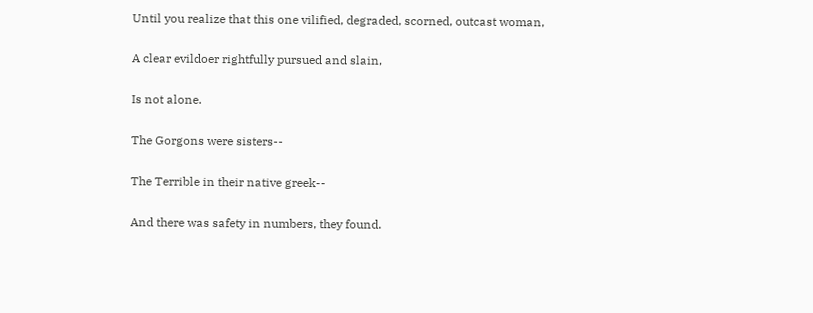Until you realize that this one vilified, degraded, scorned, outcast woman,

A clear evildoer rightfully pursued and slain,

Is not alone.

The Gorgons were sisters--

The Terrible in their native greek--

And there was safety in numbers, they found.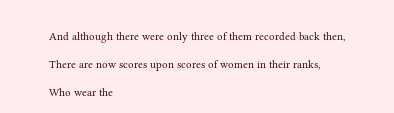And although there were only three of them recorded back then,

There are now scores upon scores of women in their ranks,

Who wear the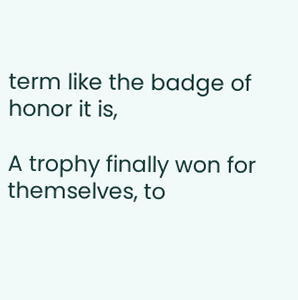term like the badge of honor it is,

A trophy finally won for themselves, to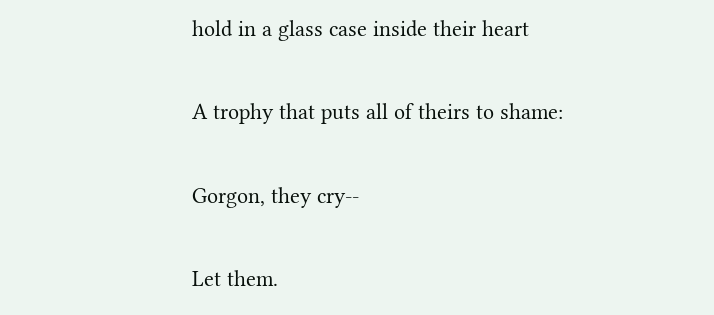hold in a glass case inside their heart

A trophy that puts all of theirs to shame:

Gorgon, they cry--

Let them.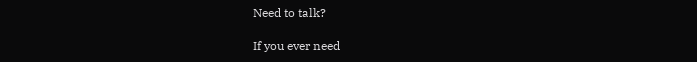Need to talk?

If you ever need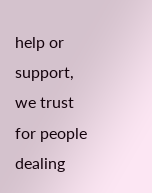help or support, we trust for people dealing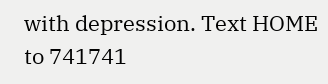with depression. Text HOME to 741741